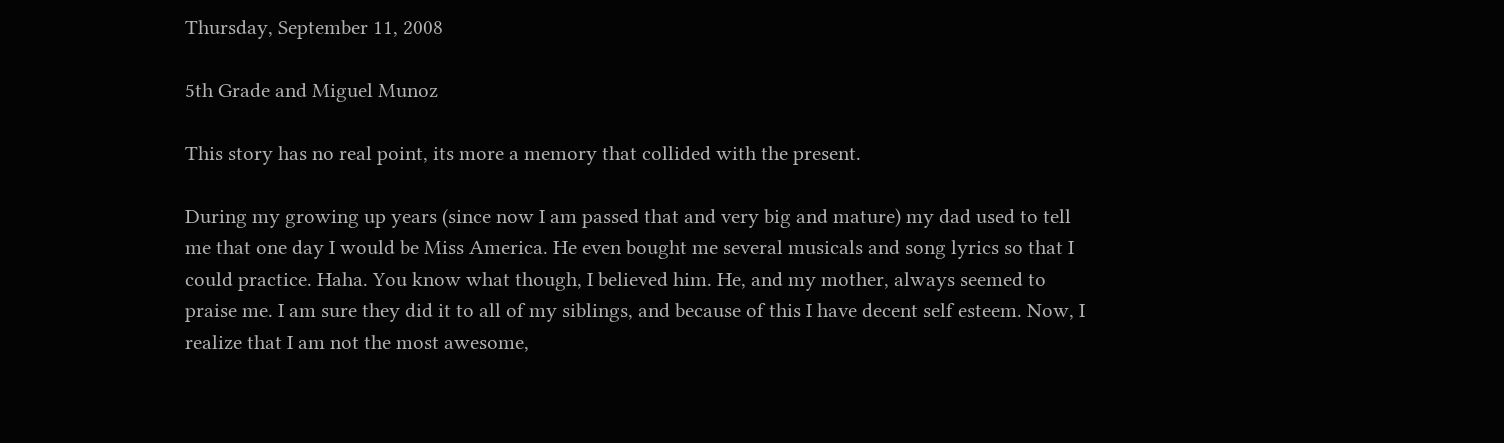Thursday, September 11, 2008

5th Grade and Miguel Munoz

This story has no real point, its more a memory that collided with the present.

During my growing up years (since now I am passed that and very big and mature) my dad used to tell me that one day I would be Miss America. He even bought me several musicals and song lyrics so that I could practice. Haha. You know what though, I believed him. He, and my mother, always seemed to praise me. I am sure they did it to all of my siblings, and because of this I have decent self esteem. Now, I realize that I am not the most awesome,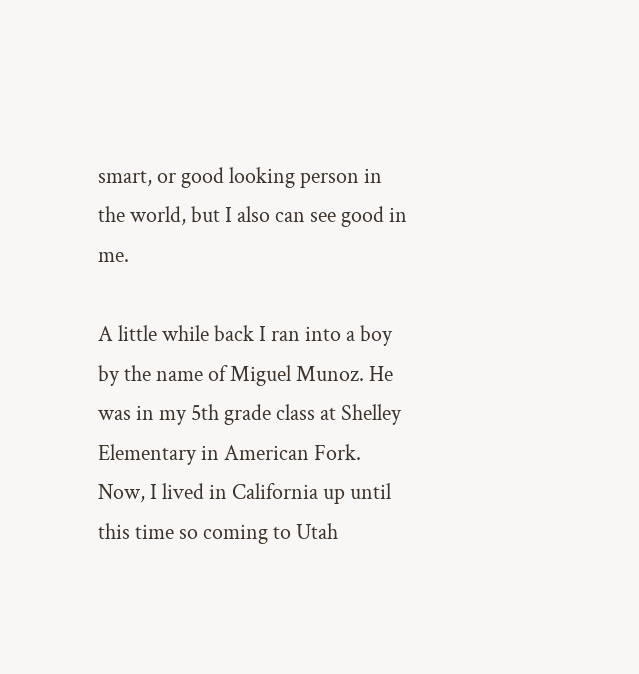smart, or good looking person in the world, but I also can see good in me.

A little while back I ran into a boy by the name of Miguel Munoz. He was in my 5th grade class at Shelley Elementary in American Fork. Now, I lived in California up until this time so coming to Utah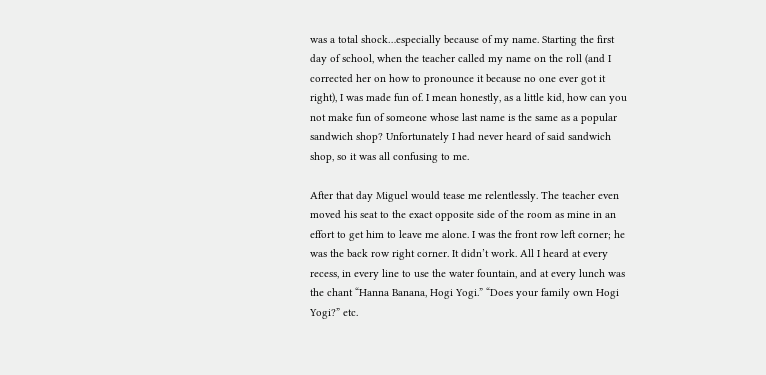was a total shock…especially because of my name. Starting the first day of school, when the teacher called my name on the roll (and I corrected her on how to pronounce it because no one ever got it right), I was made fun of. I mean honestly, as a little kid, how can you not make fun of someone whose last name is the same as a popular sandwich shop? Unfortunately I had never heard of said sandwich shop, so it was all confusing to me.

After that day Miguel would tease me relentlessly. The teacher even moved his seat to the exact opposite side of the room as mine in an effort to get him to leave me alone. I was the front row left corner; he was the back row right corner. It didn’t work. All I heard at every recess, in every line to use the water fountain, and at every lunch was the chant “Hanna Banana, Hogi Yogi.” “Does your family own Hogi Yogi?” etc.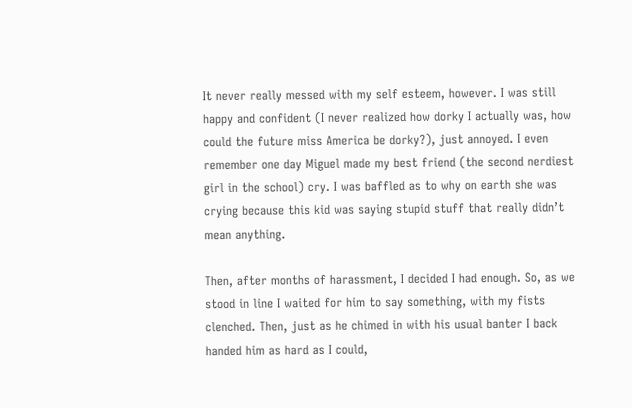It never really messed with my self esteem, however. I was still happy and confident (I never realized how dorky I actually was, how could the future miss America be dorky?), just annoyed. I even remember one day Miguel made my best friend (the second nerdiest girl in the school) cry. I was baffled as to why on earth she was crying because this kid was saying stupid stuff that really didn’t mean anything.

Then, after months of harassment, I decided I had enough. So, as we stood in line I waited for him to say something, with my fists clenched. Then, just as he chimed in with his usual banter I back handed him as hard as I could,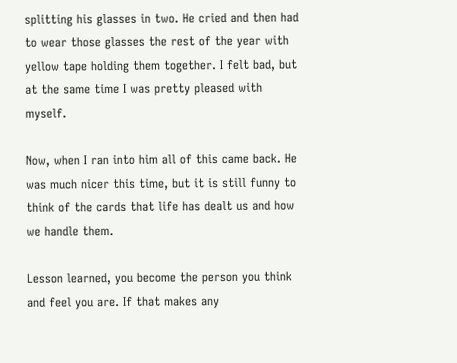splitting his glasses in two. He cried and then had to wear those glasses the rest of the year with yellow tape holding them together. I felt bad, but at the same time I was pretty pleased with myself.

Now, when I ran into him all of this came back. He was much nicer this time, but it is still funny to think of the cards that life has dealt us and how we handle them.

Lesson learned, you become the person you think and feel you are. If that makes any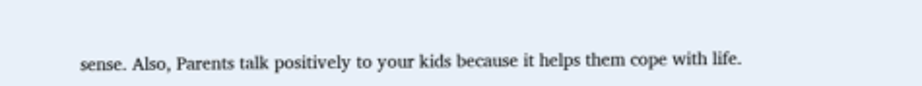sense. Also, Parents talk positively to your kids because it helps them cope with life.